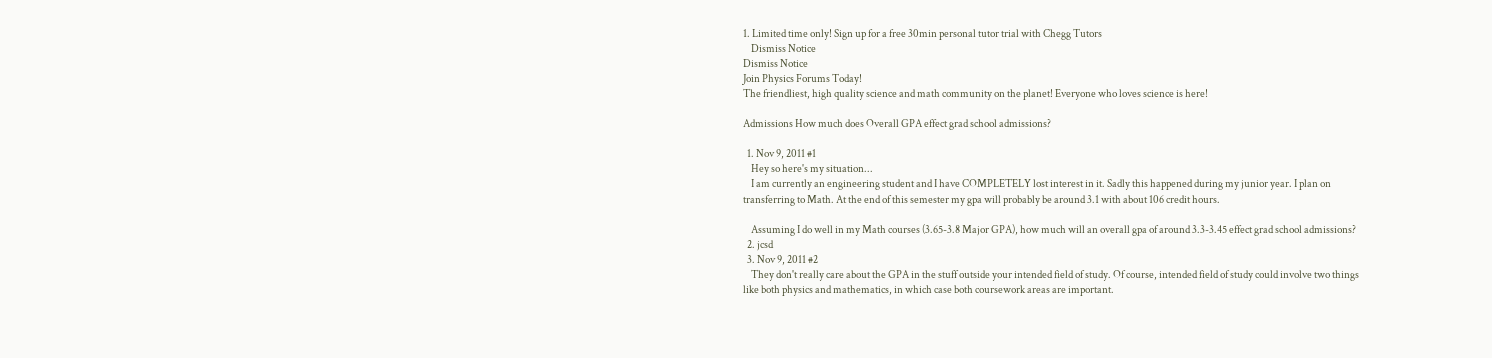1. Limited time only! Sign up for a free 30min personal tutor trial with Chegg Tutors
    Dismiss Notice
Dismiss Notice
Join Physics Forums Today!
The friendliest, high quality science and math community on the planet! Everyone who loves science is here!

Admissions How much does Overall GPA effect grad school admissions?

  1. Nov 9, 2011 #1
    Hey so here's my situation...
    I am currently an engineering student and I have COMPLETELY lost interest in it. Sadly this happened during my junior year. I plan on transferring to Math. At the end of this semester my gpa will probably be around 3.1 with about 106 credit hours.

    Assuming I do well in my Math courses (3.65-3.8 Major GPA), how much will an overall gpa of around 3.3-3.45 effect grad school admissions?
  2. jcsd
  3. Nov 9, 2011 #2
    They don't really care about the GPA in the stuff outside your intended field of study. Of course, intended field of study could involve two things like both physics and mathematics, in which case both coursework areas are important.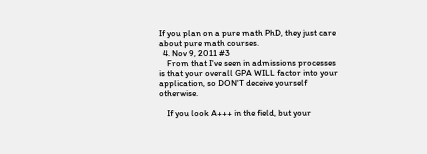If you plan on a pure math PhD, they just care about pure math courses.
  4. Nov 9, 2011 #3
    From that I've seen in admissions processes is that your overall GPA WILL factor into your application, so DON'T deceive yourself otherwise.

    If you look A+++ in the field, but your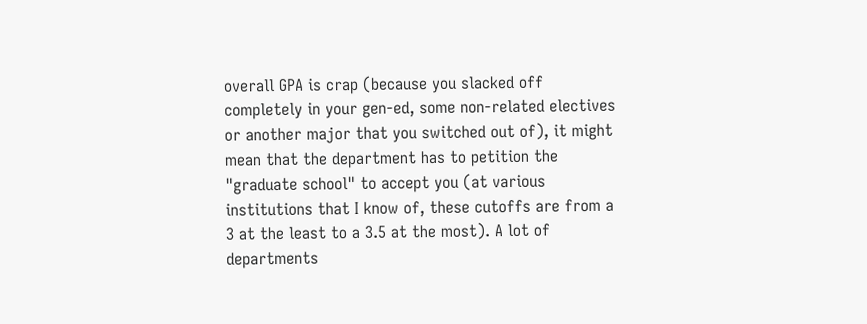overall GPA is crap (because you slacked off completely in your gen-ed, some non-related electives or another major that you switched out of), it might mean that the department has to petition the "graduate school" to accept you (at various institutions that I know of, these cutoffs are from a 3 at the least to a 3.5 at the most). A lot of departments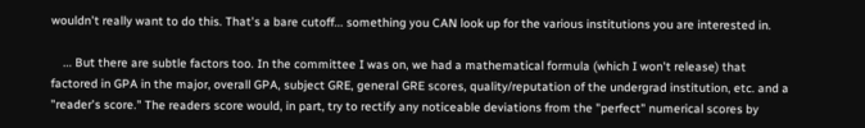wouldn't really want to do this. That's a bare cutoff... something you CAN look up for the various institutions you are interested in.

    ... But there are subtle factors too. In the committee I was on, we had a mathematical formula (which I won't release) that factored in GPA in the major, overall GPA, subject GRE, general GRE scores, quality/reputation of the undergrad institution, etc. and a "reader's score." The readers score would, in part, try to rectify any noticeable deviations from the "perfect" numerical scores by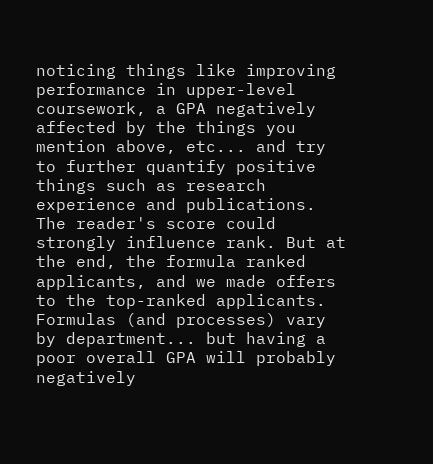noticing things like improving performance in upper-level coursework, a GPA negatively affected by the things you mention above, etc... and try to further quantify positive things such as research experience and publications. The reader's score could strongly influence rank. But at the end, the formula ranked applicants, and we made offers to the top-ranked applicants. Formulas (and processes) vary by department... but having a poor overall GPA will probably negatively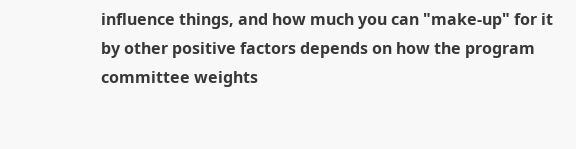influence things, and how much you can "make-up" for it by other positive factors depends on how the program committee weights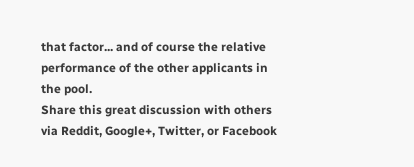that factor... and of course the relative performance of the other applicants in the pool.
Share this great discussion with others via Reddit, Google+, Twitter, or Facebook